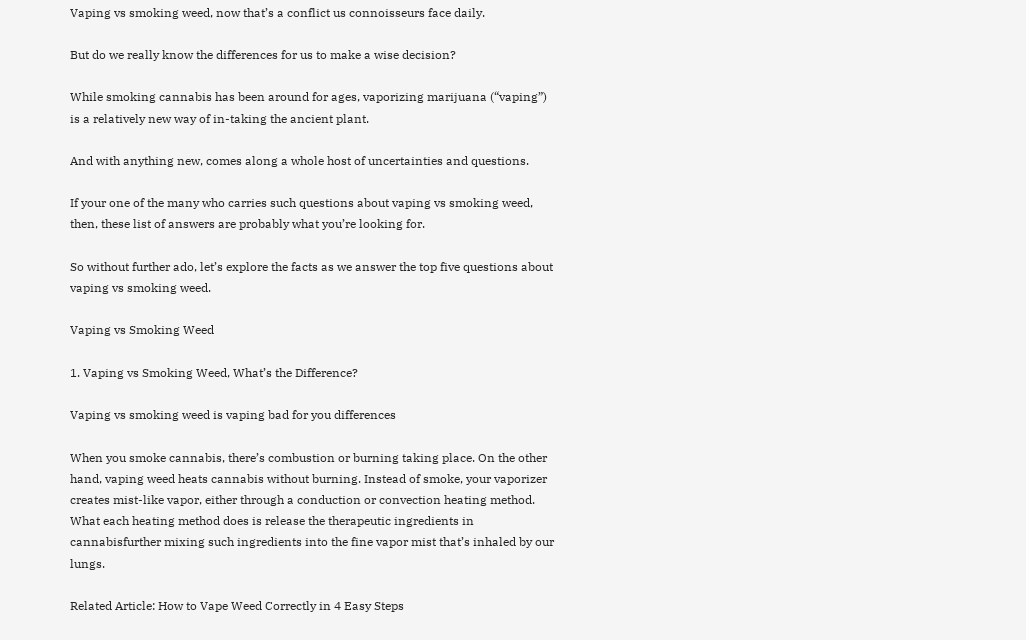Vaping vs smoking weed, now that’s a conflict us connoisseurs face daily.

But do we really know the differences for us to make a wise decision?

While smoking cannabis has been around for ages, vaporizing marijuana (“vaping”) is a relatively new way of in-taking the ancient plant.

And with anything new, comes along a whole host of uncertainties and questions.

If your one of the many who carries such questions about vaping vs smoking weed, then, these list of answers are probably what you’re looking for.

So without further ado, let’s explore the facts as we answer the top five questions about vaping vs smoking weed.

Vaping vs Smoking Weed

1. Vaping vs Smoking Weed, What’s the Difference?

Vaping vs smoking weed is vaping bad for you differences

When you smoke cannabis, there’s combustion or burning taking place. On the other hand, vaping weed heats cannabis without burning. Instead of smoke, your vaporizer creates mist-like vapor, either through a conduction or convection heating method. What each heating method does is release the therapeutic ingredients in cannabisfurther mixing such ingredients into the fine vapor mist that’s inhaled by our lungs.

Related Article: How to Vape Weed Correctly in 4 Easy Steps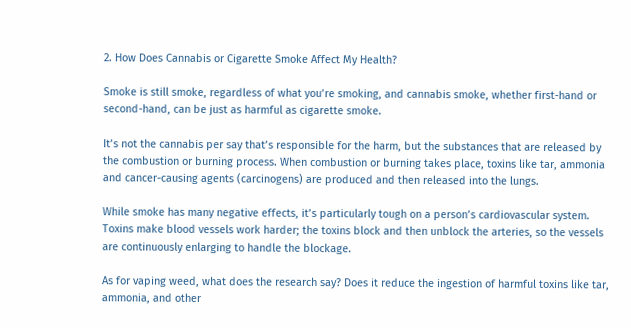2. How Does Cannabis or Cigarette Smoke Affect My Health?

Smoke is still smoke, regardless of what you’re smoking, and cannabis smoke, whether first-hand or second-hand, can be just as harmful as cigarette smoke.

It’s not the cannabis per say that’s responsible for the harm, but the substances that are released by the combustion or burning process. When combustion or burning takes place, toxins like tar, ammonia and cancer-causing agents (carcinogens) are produced and then released into the lungs.

While smoke has many negative effects, it’s particularly tough on a person’s cardiovascular system. Toxins make blood vessels work harder; the toxins block and then unblock the arteries, so the vessels are continuously enlarging to handle the blockage.

As for vaping weed, what does the research say? Does it reduce the ingestion of harmful toxins like tar, ammonia, and other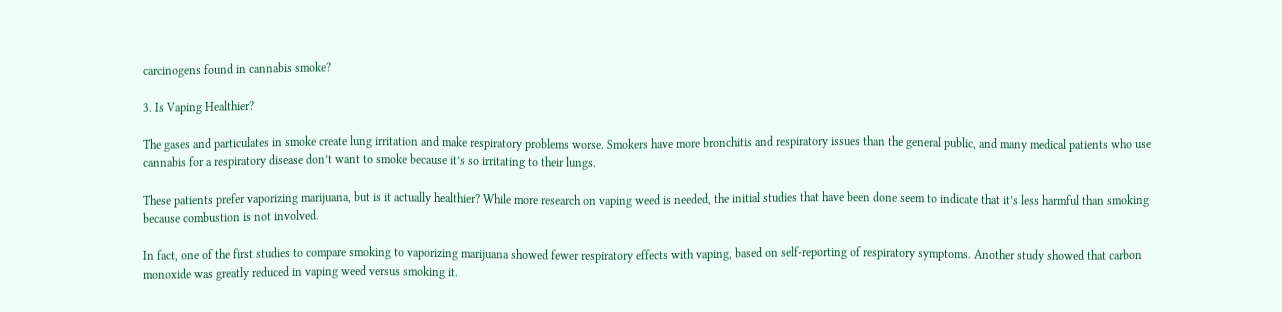carcinogens found in cannabis smoke?

3. Is Vaping Healthier?

The gases and particulates in smoke create lung irritation and make respiratory problems worse. Smokers have more bronchitis and respiratory issues than the general public, and many medical patients who use cannabis for a respiratory disease don’t want to smoke because it’s so irritating to their lungs.

These patients prefer vaporizing marijuana, but is it actually healthier? While more research on vaping weed is needed, the initial studies that have been done seem to indicate that it’s less harmful than smoking because combustion is not involved.

In fact, one of the first studies to compare smoking to vaporizing marijuana showed fewer respiratory effects with vaping, based on self-reporting of respiratory symptoms. Another study showed that carbon monoxide was greatly reduced in vaping weed versus smoking it.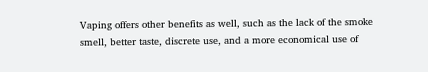Vaping offers other benefits as well, such as the lack of the smoke smell, better taste, discrete use, and a more economical use of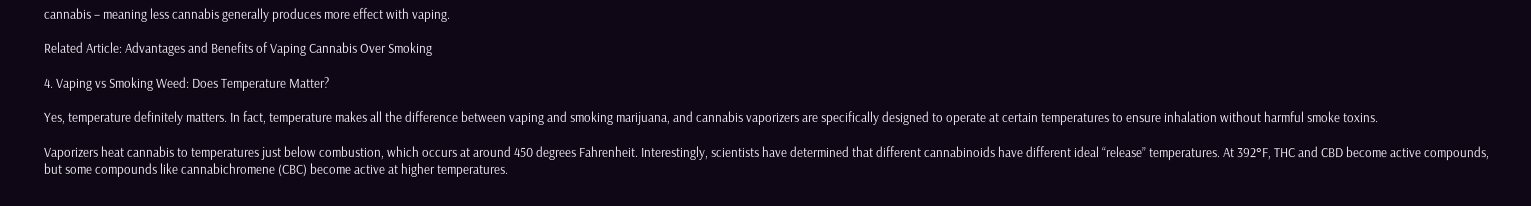cannabis – meaning less cannabis generally produces more effect with vaping.

Related Article: Advantages and Benefits of Vaping Cannabis Over Smoking

4. Vaping vs Smoking Weed: Does Temperature Matter?

Yes, temperature definitely matters. In fact, temperature makes all the difference between vaping and smoking marijuana, and cannabis vaporizers are specifically designed to operate at certain temperatures to ensure inhalation without harmful smoke toxins.

Vaporizers heat cannabis to temperatures just below combustion, which occurs at around 450 degrees Fahrenheit. Interestingly, scientists have determined that different cannabinoids have different ideal “release” temperatures. At 392°F, THC and CBD become active compounds, but some compounds like cannabichromene (CBC) become active at higher temperatures.